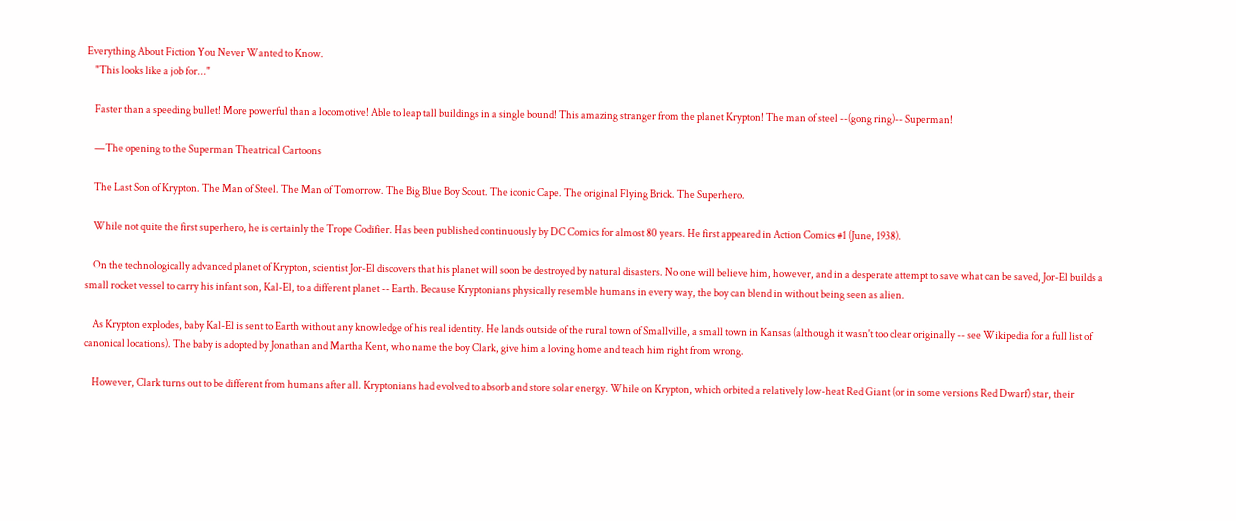Everything About Fiction You Never Wanted to Know.
    "This looks like a job for..."

    Faster than a speeding bullet! More powerful than a locomotive! Able to leap tall buildings in a single bound! This amazing stranger from the planet Krypton! The man of steel --(gong ring)-- Superman!

    —The opening to the Superman Theatrical Cartoons

    The Last Son of Krypton. The Man of Steel. The Man of Tomorrow. The Big Blue Boy Scout. The iconic Cape. The original Flying Brick. The Superhero.

    While not quite the first superhero, he is certainly the Trope Codifier. Has been published continuously by DC Comics for almost 80 years. He first appeared in Action Comics #1 (June, 1938).

    On the technologically advanced planet of Krypton, scientist Jor-El discovers that his planet will soon be destroyed by natural disasters. No one will believe him, however, and in a desperate attempt to save what can be saved, Jor-El builds a small rocket vessel to carry his infant son, Kal-El, to a different planet -- Earth. Because Kryptonians physically resemble humans in every way, the boy can blend in without being seen as alien.

    As Krypton explodes, baby Kal-El is sent to Earth without any knowledge of his real identity. He lands outside of the rural town of Smallville, a small town in Kansas (although it wasn't too clear originally -- see Wikipedia for a full list of canonical locations). The baby is adopted by Jonathan and Martha Kent, who name the boy Clark, give him a loving home and teach him right from wrong.

    However, Clark turns out to be different from humans after all. Kryptonians had evolved to absorb and store solar energy. While on Krypton, which orbited a relatively low-heat Red Giant (or in some versions Red Dwarf) star, their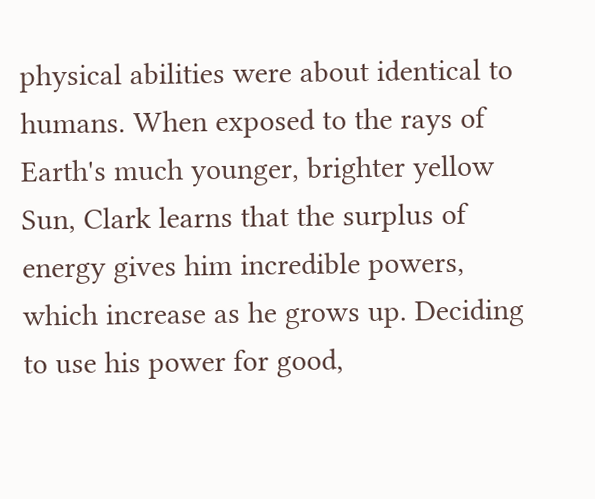physical abilities were about identical to humans. When exposed to the rays of Earth's much younger, brighter yellow Sun, Clark learns that the surplus of energy gives him incredible powers, which increase as he grows up. Deciding to use his power for good,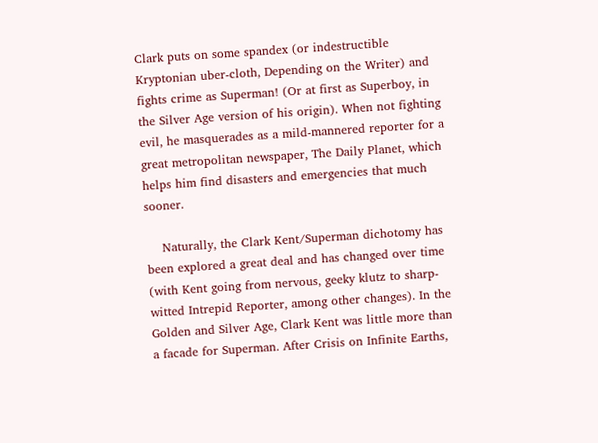Clark puts on some spandex (or indestructible Kryptonian uber-cloth, Depending on the Writer) and fights crime as Superman! (Or at first as Superboy, in the Silver Age version of his origin). When not fighting evil, he masquerades as a mild-mannered reporter for a great metropolitan newspaper, The Daily Planet, which helps him find disasters and emergencies that much sooner.

    Naturally, the Clark Kent/Superman dichotomy has been explored a great deal and has changed over time (with Kent going from nervous, geeky klutz to sharp-witted Intrepid Reporter, among other changes). In the Golden and Silver Age, Clark Kent was little more than a facade for Superman. After Crisis on Infinite Earths,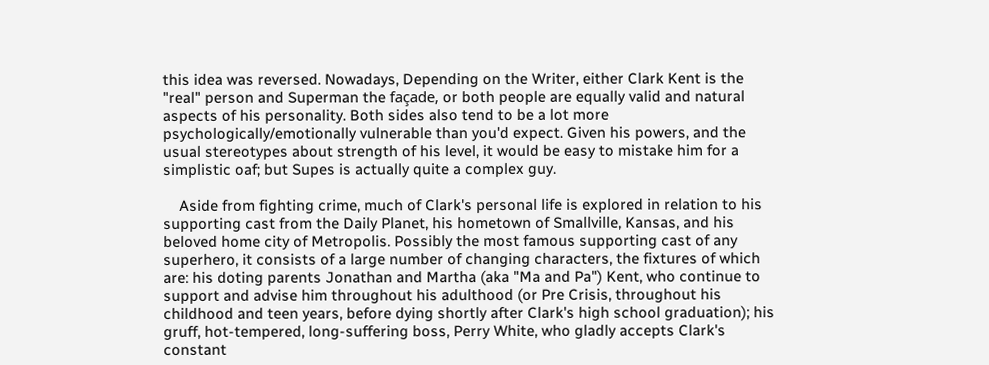this idea was reversed. Nowadays, Depending on the Writer, either Clark Kent is the "real" person and Superman the façade, or both people are equally valid and natural aspects of his personality. Both sides also tend to be a lot more psychologically/emotionally vulnerable than you'd expect. Given his powers, and the usual stereotypes about strength of his level, it would be easy to mistake him for a simplistic oaf; but Supes is actually quite a complex guy.

    Aside from fighting crime, much of Clark's personal life is explored in relation to his supporting cast from the Daily Planet, his hometown of Smallville, Kansas, and his beloved home city of Metropolis. Possibly the most famous supporting cast of any superhero, it consists of a large number of changing characters, the fixtures of which are: his doting parents Jonathan and Martha (aka "Ma and Pa") Kent, who continue to support and advise him throughout his adulthood (or Pre Crisis, throughout his childhood and teen years, before dying shortly after Clark's high school graduation); his gruff, hot-tempered, long-suffering boss, Perry White, who gladly accepts Clark's constant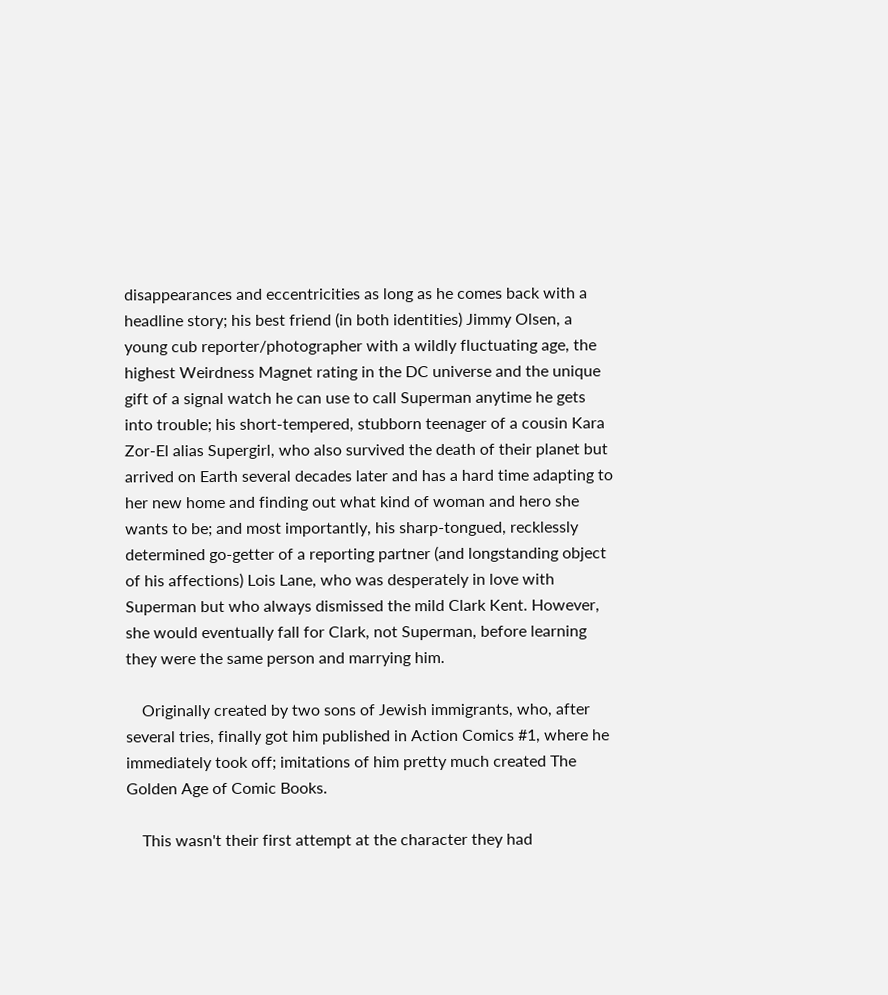disappearances and eccentricities as long as he comes back with a headline story; his best friend (in both identities) Jimmy Olsen, a young cub reporter/photographer with a wildly fluctuating age, the highest Weirdness Magnet rating in the DC universe and the unique gift of a signal watch he can use to call Superman anytime he gets into trouble; his short-tempered, stubborn teenager of a cousin Kara Zor-El alias Supergirl, who also survived the death of their planet but arrived on Earth several decades later and has a hard time adapting to her new home and finding out what kind of woman and hero she wants to be; and most importantly, his sharp-tongued, recklessly determined go-getter of a reporting partner (and longstanding object of his affections) Lois Lane, who was desperately in love with Superman but who always dismissed the mild Clark Kent. However, she would eventually fall for Clark, not Superman, before learning they were the same person and marrying him.

    Originally created by two sons of Jewish immigrants, who, after several tries, finally got him published in Action Comics #1, where he immediately took off; imitations of him pretty much created The Golden Age of Comic Books.

    This wasn't their first attempt at the character they had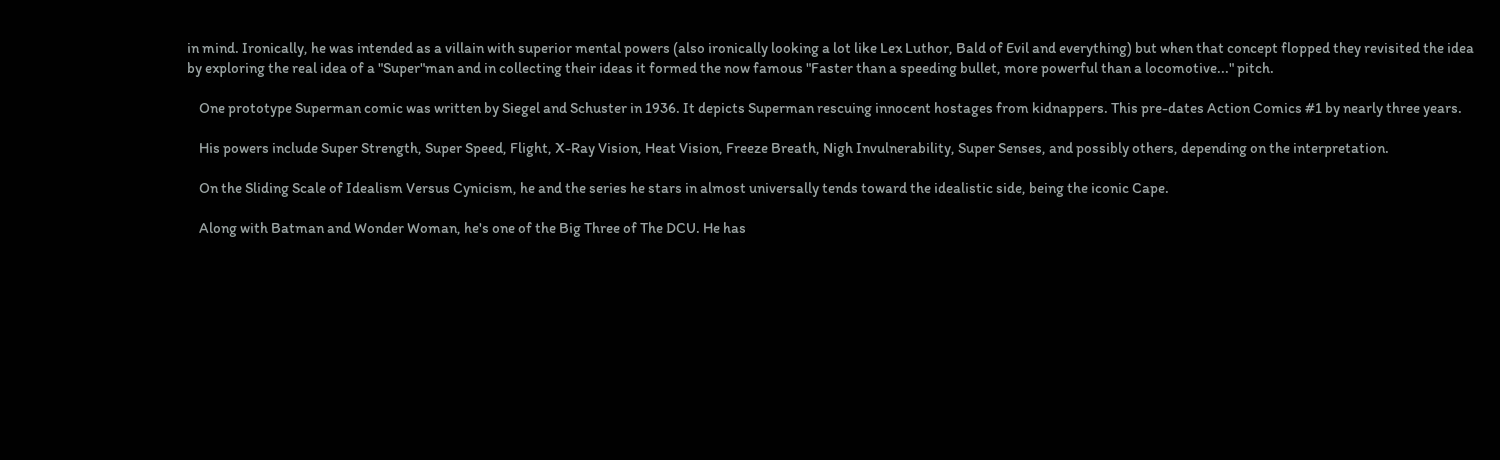in mind. Ironically, he was intended as a villain with superior mental powers (also ironically looking a lot like Lex Luthor, Bald of Evil and everything) but when that concept flopped they revisited the idea by exploring the real idea of a "Super"man and in collecting their ideas it formed the now famous "Faster than a speeding bullet, more powerful than a locomotive..." pitch.

    One prototype Superman comic was written by Siegel and Schuster in 1936. It depicts Superman rescuing innocent hostages from kidnappers. This pre-dates Action Comics #1 by nearly three years.

    His powers include Super Strength, Super Speed, Flight, X-Ray Vision, Heat Vision, Freeze Breath, Nigh Invulnerability, Super Senses, and possibly others, depending on the interpretation.

    On the Sliding Scale of Idealism Versus Cynicism, he and the series he stars in almost universally tends toward the idealistic side, being the iconic Cape.

    Along with Batman and Wonder Woman, he's one of the Big Three of The DCU. He has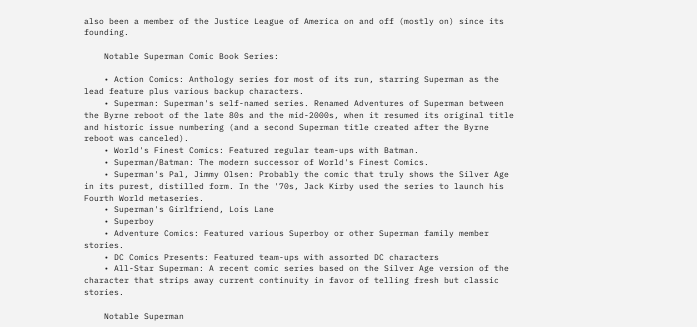also been a member of the Justice League of America on and off (mostly on) since its founding.

    Notable Superman Comic Book Series:

    • Action Comics: Anthology series for most of its run, starring Superman as the lead feature plus various backup characters.
    • Superman: Superman's self-named series. Renamed Adventures of Superman between the Byrne reboot of the late 80s and the mid-2000s, when it resumed its original title and historic issue numbering (and a second Superman title created after the Byrne reboot was canceled).
    • World's Finest Comics: Featured regular team-ups with Batman.
    • Superman/Batman: The modern successor of World's Finest Comics.
    • Superman's Pal, Jimmy Olsen: Probably the comic that truly shows the Silver Age in its purest, distilled form. In the '70s, Jack Kirby used the series to launch his Fourth World metaseries.
    • Superman's Girlfriend, Lois Lane
    • Superboy
    • Adventure Comics: Featured various Superboy or other Superman family member stories.
    • DC Comics Presents: Featured team-ups with assorted DC characters
    • All-Star Superman: A recent comic series based on the Silver Age version of the character that strips away current continuity in favor of telling fresh but classic stories.

    Notable Superman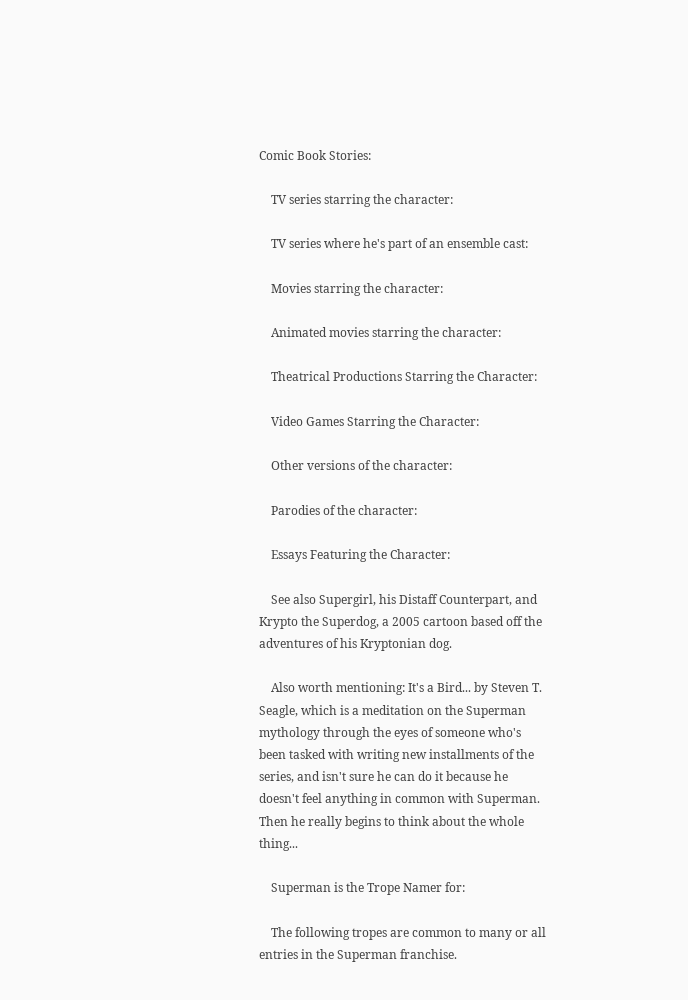Comic Book Stories:

    TV series starring the character:

    TV series where he's part of an ensemble cast:

    Movies starring the character:

    Animated movies starring the character:

    Theatrical Productions Starring the Character:

    Video Games Starring the Character:

    Other versions of the character:

    Parodies of the character:

    Essays Featuring the Character:

    See also Supergirl, his Distaff Counterpart, and Krypto the Superdog, a 2005 cartoon based off the adventures of his Kryptonian dog.

    Also worth mentioning: It's a Bird... by Steven T. Seagle, which is a meditation on the Superman mythology through the eyes of someone who's been tasked with writing new installments of the series, and isn't sure he can do it because he doesn't feel anything in common with Superman. Then he really begins to think about the whole thing...

    Superman is the Trope Namer for:

    The following tropes are common to many or all entries in the Superman franchise.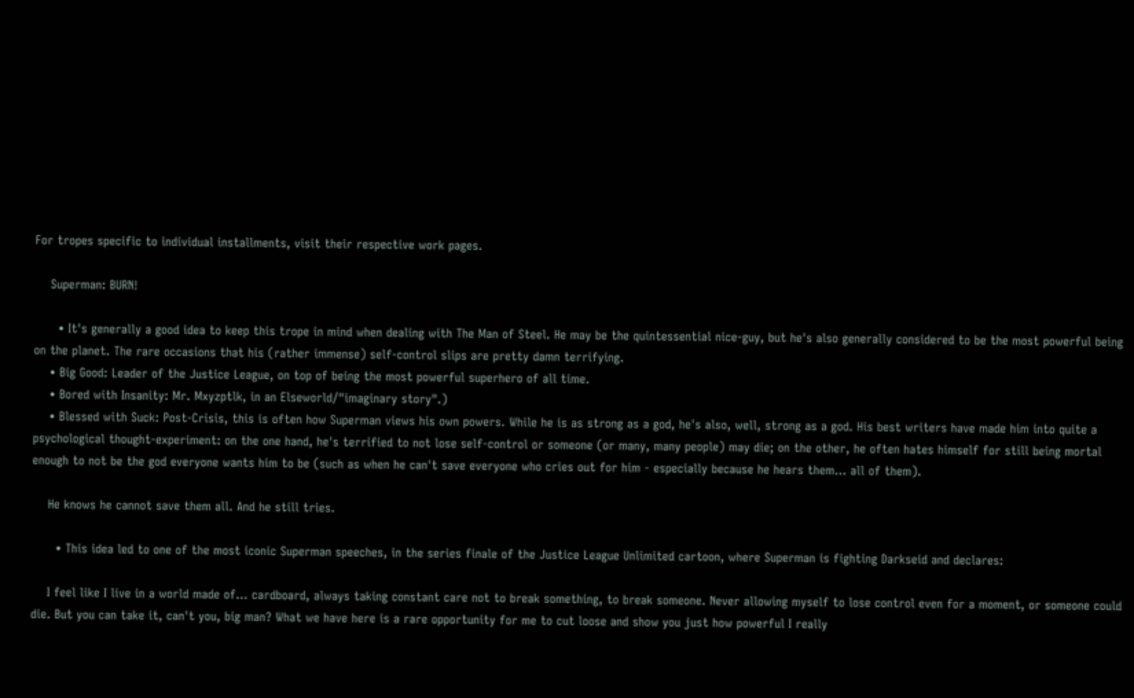For tropes specific to individual installments, visit their respective work pages.

    Superman: BURN!

      • It's generally a good idea to keep this trope in mind when dealing with The Man of Steel. He may be the quintessential nice-guy, but he's also generally considered to be the most powerful being on the planet. The rare occasions that his (rather immense) self-control slips are pretty damn terrifying.
    • Big Good: Leader of the Justice League, on top of being the most powerful superhero of all time.
    • Bored with Insanity: Mr. Mxyzptlk, in an Elseworld/"imaginary story".)
    • Blessed with Suck: Post-Crisis, this is often how Superman views his own powers. While he is as strong as a god, he's also, well, strong as a god. His best writers have made him into quite a psychological thought-experiment: on the one hand, he's terrified to not lose self-control or someone (or many, many people) may die; on the other, he often hates himself for still being mortal enough to not be the god everyone wants him to be (such as when he can't save everyone who cries out for him - especially because he hears them... all of them).

    He knows he cannot save them all. And he still tries.

      • This idea led to one of the most iconic Superman speeches, in the series finale of the Justice League Unlimited cartoon, where Superman is fighting Darkseid and declares:

    I feel like I live in a world made of... cardboard, always taking constant care not to break something, to break someone. Never allowing myself to lose control even for a moment, or someone could die. But you can take it, can't you, big man? What we have here is a rare opportunity for me to cut loose and show you just how powerful I really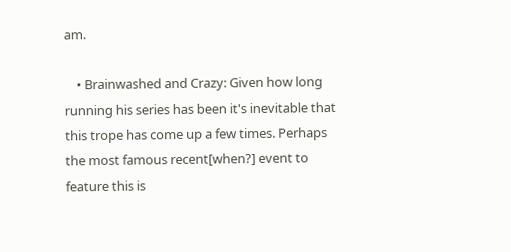am.

    • Brainwashed and Crazy: Given how long running his series has been it's inevitable that this trope has come up a few times. Perhaps the most famous recent[when?] event to feature this is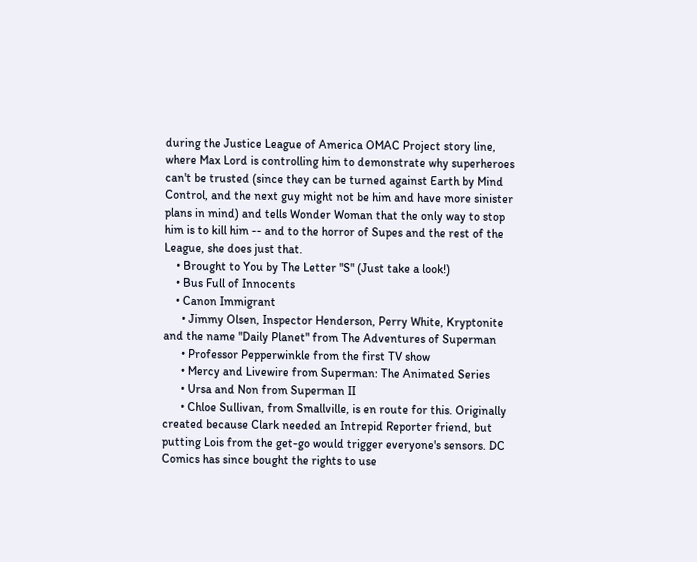during the Justice League of America OMAC Project story line, where Max Lord is controlling him to demonstrate why superheroes can't be trusted (since they can be turned against Earth by Mind Control, and the next guy might not be him and have more sinister plans in mind) and tells Wonder Woman that the only way to stop him is to kill him -- and to the horror of Supes and the rest of the League, she does just that.
    • Brought to You by The Letter "S" (Just take a look!)
    • Bus Full of Innocents
    • Canon Immigrant
      • Jimmy Olsen, Inspector Henderson, Perry White, Kryptonite and the name "Daily Planet" from The Adventures of Superman
      • Professor Pepperwinkle from the first TV show
      • Mercy and Livewire from Superman: The Animated Series
      • Ursa and Non from Superman II
      • Chloe Sullivan, from Smallville, is en route for this. Originally created because Clark needed an Intrepid Reporter friend, but putting Lois from the get-go would trigger everyone's sensors. DC Comics has since bought the rights to use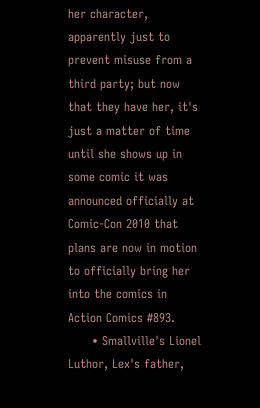her character, apparently just to prevent misuse from a third party; but now that they have her, it's just a matter of time until she shows up in some comic it was announced officially at Comic-Con 2010 that plans are now in motion to officially bring her into the comics in Action Comics #893.
      • Smallville's Lionel Luthor, Lex's father,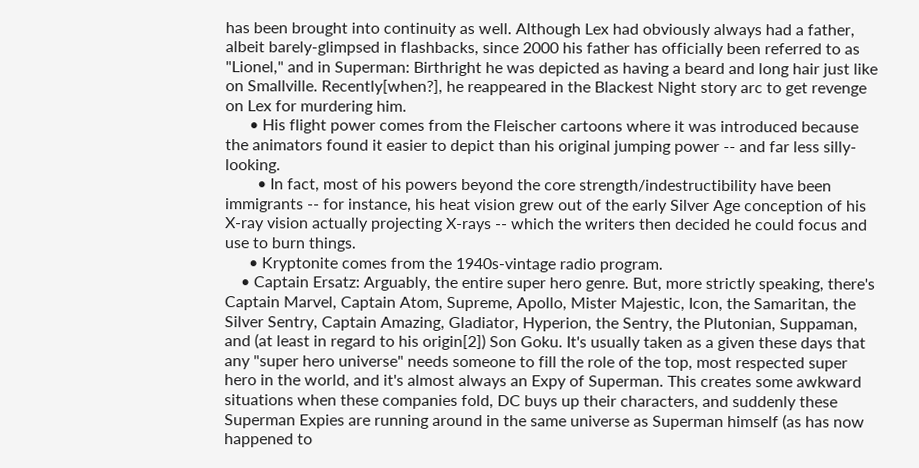has been brought into continuity as well. Although Lex had obviously always had a father, albeit barely-glimpsed in flashbacks, since 2000 his father has officially been referred to as "Lionel," and in Superman: Birthright he was depicted as having a beard and long hair just like on Smallville. Recently[when?], he reappeared in the Blackest Night story arc to get revenge on Lex for murdering him.
      • His flight power comes from the Fleischer cartoons where it was introduced because the animators found it easier to depict than his original jumping power -- and far less silly-looking.
        • In fact, most of his powers beyond the core strength/indestructibility have been immigrants -- for instance, his heat vision grew out of the early Silver Age conception of his X-ray vision actually projecting X-rays -- which the writers then decided he could focus and use to burn things.
      • Kryptonite comes from the 1940s-vintage radio program.
    • Captain Ersatz: Arguably, the entire super hero genre. But, more strictly speaking, there's Captain Marvel, Captain Atom, Supreme, Apollo, Mister Majestic, Icon, the Samaritan, the Silver Sentry, Captain Amazing, Gladiator, Hyperion, the Sentry, the Plutonian, Suppaman, and (at least in regard to his origin[2]) Son Goku. It's usually taken as a given these days that any "super hero universe" needs someone to fill the role of the top, most respected super hero in the world, and it's almost always an Expy of Superman. This creates some awkward situations when these companies fold, DC buys up their characters, and suddenly these Superman Expies are running around in the same universe as Superman himself (as has now happened to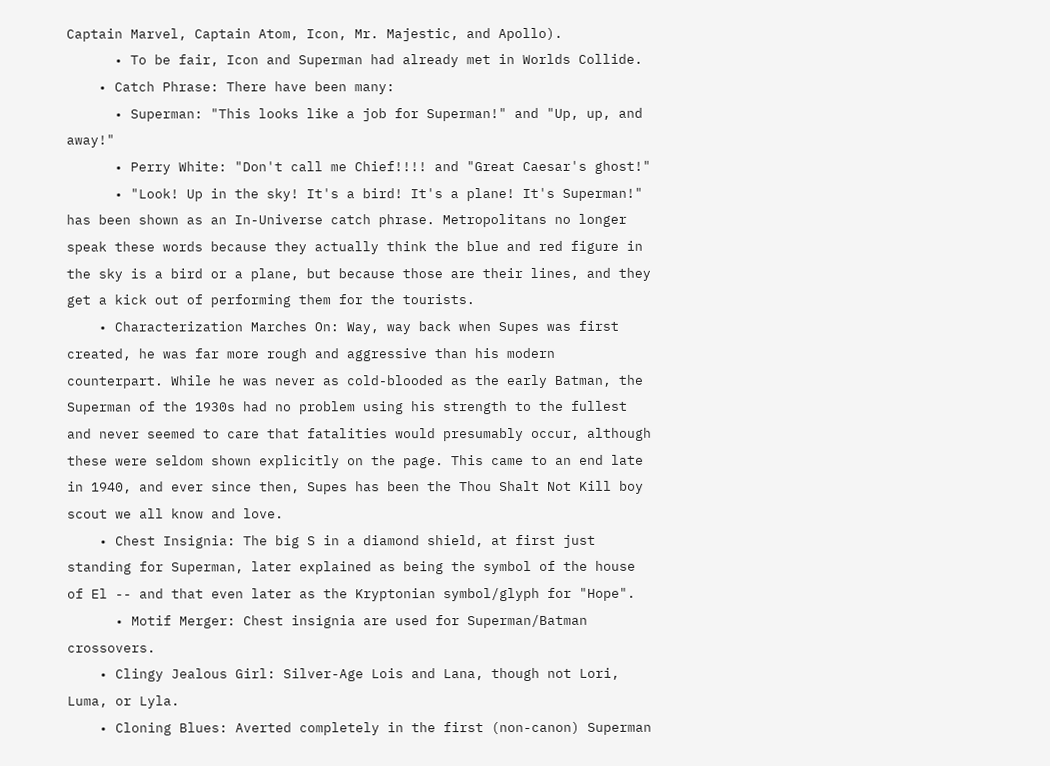Captain Marvel, Captain Atom, Icon, Mr. Majestic, and Apollo).
      • To be fair, Icon and Superman had already met in Worlds Collide.
    • Catch Phrase: There have been many:
      • Superman: "This looks like a job for Superman!" and "Up, up, and away!"
      • Perry White: "Don't call me Chief!!!! and "Great Caesar's ghost!"
      • "Look! Up in the sky! It's a bird! It's a plane! It's Superman!" has been shown as an In-Universe catch phrase. Metropolitans no longer speak these words because they actually think the blue and red figure in the sky is a bird or a plane, but because those are their lines, and they get a kick out of performing them for the tourists.
    • Characterization Marches On: Way, way back when Supes was first created, he was far more rough and aggressive than his modern counterpart. While he was never as cold-blooded as the early Batman, the Superman of the 1930s had no problem using his strength to the fullest and never seemed to care that fatalities would presumably occur, although these were seldom shown explicitly on the page. This came to an end late in 1940, and ever since then, Supes has been the Thou Shalt Not Kill boy scout we all know and love.
    • Chest Insignia: The big S in a diamond shield, at first just standing for Superman, later explained as being the symbol of the house of El -- and that even later as the Kryptonian symbol/glyph for "Hope".
      • Motif Merger: Chest insignia are used for Superman/Batman crossovers.
    • Clingy Jealous Girl: Silver-Age Lois and Lana, though not Lori, Luma, or Lyla.
    • Cloning Blues: Averted completely in the first (non-canon) Superman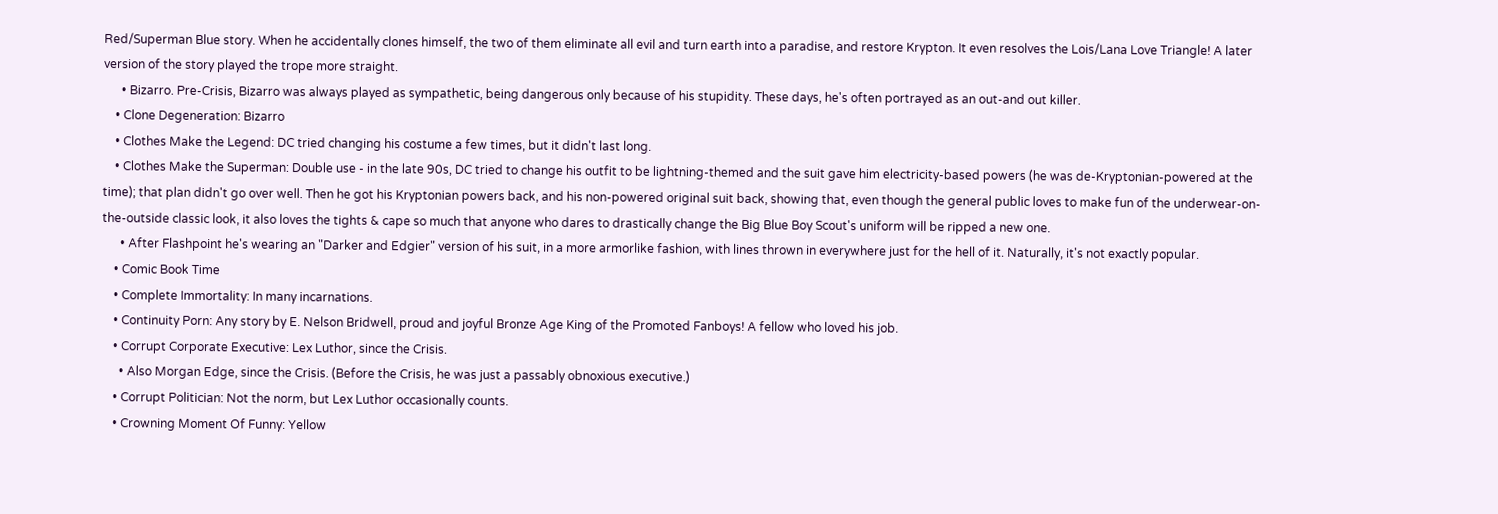Red/Superman Blue story. When he accidentally clones himself, the two of them eliminate all evil and turn earth into a paradise, and restore Krypton. It even resolves the Lois/Lana Love Triangle! A later version of the story played the trope more straight.
      • Bizarro. Pre-Crisis, Bizarro was always played as sympathetic, being dangerous only because of his stupidity. These days, he's often portrayed as an out-and out killer.
    • Clone Degeneration: Bizarro
    • Clothes Make the Legend: DC tried changing his costume a few times, but it didn't last long.
    • Clothes Make the Superman: Double use - in the late 90s, DC tried to change his outfit to be lightning-themed and the suit gave him electricity-based powers (he was de-Kryptonian-powered at the time); that plan didn't go over well. Then he got his Kryptonian powers back, and his non-powered original suit back, showing that, even though the general public loves to make fun of the underwear-on-the-outside classic look, it also loves the tights & cape so much that anyone who dares to drastically change the Big Blue Boy Scout's uniform will be ripped a new one.
      • After Flashpoint he's wearing an "Darker and Edgier" version of his suit, in a more armorlike fashion, with lines thrown in everywhere just for the hell of it. Naturally, it's not exactly popular.
    • Comic Book Time
    • Complete Immortality: In many incarnations.
    • Continuity Porn: Any story by E. Nelson Bridwell, proud and joyful Bronze Age King of the Promoted Fanboys! A fellow who loved his job.
    • Corrupt Corporate Executive: Lex Luthor, since the Crisis.
      • Also Morgan Edge, since the Crisis. (Before the Crisis, he was just a passably obnoxious executive.)
    • Corrupt Politician: Not the norm, but Lex Luthor occasionally counts.
    • Crowning Moment Of Funny: Yellow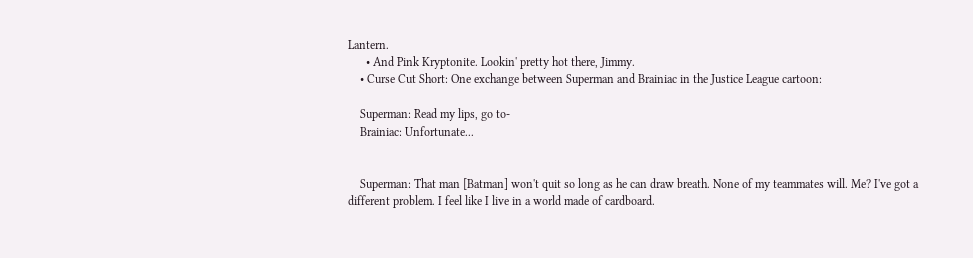Lantern.
      • And Pink Kryptonite. Lookin' pretty hot there, Jimmy.
    • Curse Cut Short: One exchange between Superman and Brainiac in the Justice League cartoon:

    Superman: Read my lips, go to-
    Brainiac: Unfortunate...


    Superman: That man [Batman] won't quit so long as he can draw breath. None of my teammates will. Me? I've got a different problem. I feel like I live in a world made of cardboard.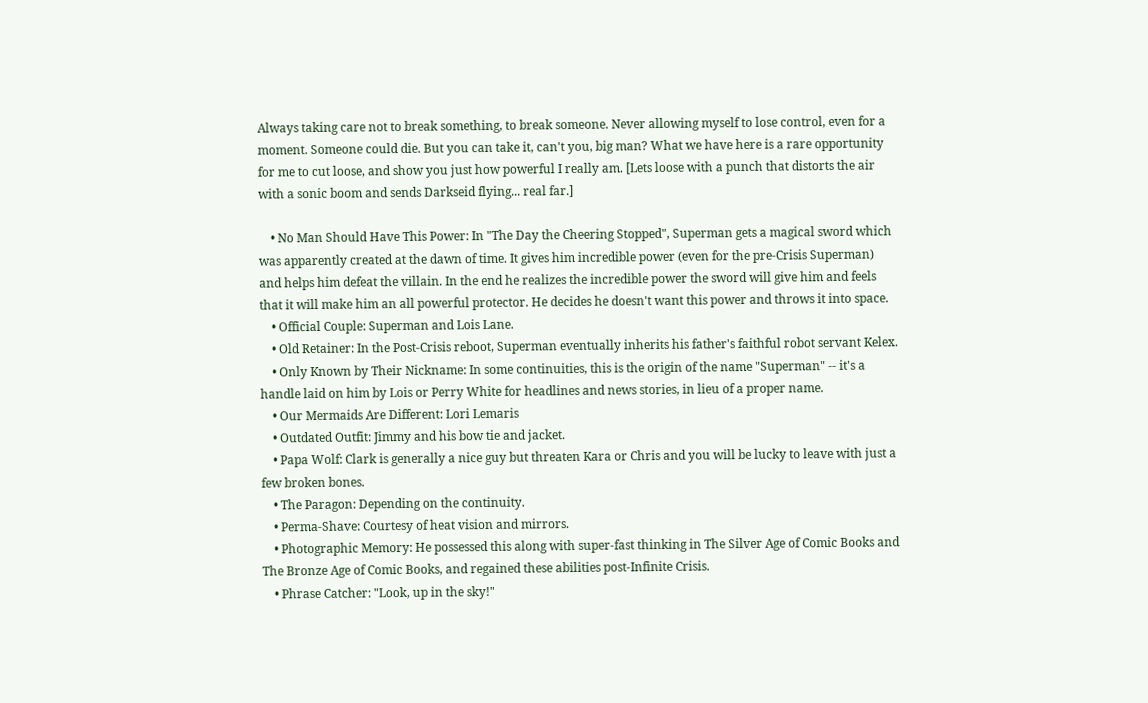Always taking care not to break something, to break someone. Never allowing myself to lose control, even for a moment. Someone could die. But you can take it, can't you, big man? What we have here is a rare opportunity for me to cut loose, and show you just how powerful I really am. [Lets loose with a punch that distorts the air with a sonic boom and sends Darkseid flying... real far.]

    • No Man Should Have This Power: In "The Day the Cheering Stopped", Superman gets a magical sword which was apparently created at the dawn of time. It gives him incredible power (even for the pre-Crisis Superman) and helps him defeat the villain. In the end he realizes the incredible power the sword will give him and feels that it will make him an all powerful protector. He decides he doesn't want this power and throws it into space.
    • Official Couple: Superman and Lois Lane.
    • Old Retainer: In the Post-Crisis reboot, Superman eventually inherits his father's faithful robot servant Kelex.
    • Only Known by Their Nickname: In some continuities, this is the origin of the name "Superman" -- it's a handle laid on him by Lois or Perry White for headlines and news stories, in lieu of a proper name.
    • Our Mermaids Are Different: Lori Lemaris
    • Outdated Outfit: Jimmy and his bow tie and jacket.
    • Papa Wolf: Clark is generally a nice guy but threaten Kara or Chris and you will be lucky to leave with just a few broken bones.
    • The Paragon: Depending on the continuity.
    • Perma-Shave: Courtesy of heat vision and mirrors.
    • Photographic Memory: He possessed this along with super-fast thinking in The Silver Age of Comic Books and The Bronze Age of Comic Books, and regained these abilities post-Infinite Crisis.
    • Phrase Catcher: "Look, up in the sky!"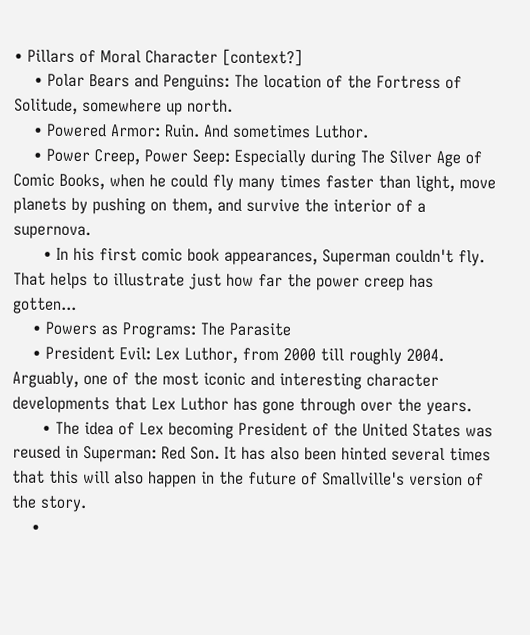• Pillars of Moral Character [context?]
    • Polar Bears and Penguins: The location of the Fortress of Solitude, somewhere up north.
    • Powered Armor: Ruin. And sometimes Luthor.
    • Power Creep, Power Seep: Especially during The Silver Age of Comic Books, when he could fly many times faster than light, move planets by pushing on them, and survive the interior of a supernova.
      • In his first comic book appearances, Superman couldn't fly. That helps to illustrate just how far the power creep has gotten...
    • Powers as Programs: The Parasite
    • President Evil: Lex Luthor, from 2000 till roughly 2004. Arguably, one of the most iconic and interesting character developments that Lex Luthor has gone through over the years.
      • The idea of Lex becoming President of the United States was reused in Superman: Red Son. It has also been hinted several times that this will also happen in the future of Smallville's version of the story.
    •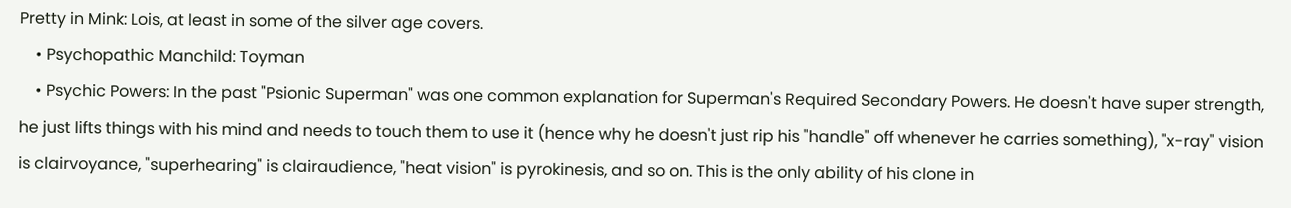Pretty in Mink: Lois, at least in some of the silver age covers.
    • Psychopathic Manchild: Toyman
    • Psychic Powers: In the past "Psionic Superman" was one common explanation for Superman's Required Secondary Powers. He doesn't have super strength, he just lifts things with his mind and needs to touch them to use it (hence why he doesn't just rip his "handle" off whenever he carries something), "x-ray" vision is clairvoyance, "superhearing" is clairaudience, "heat vision" is pyrokinesis, and so on. This is the only ability of his clone in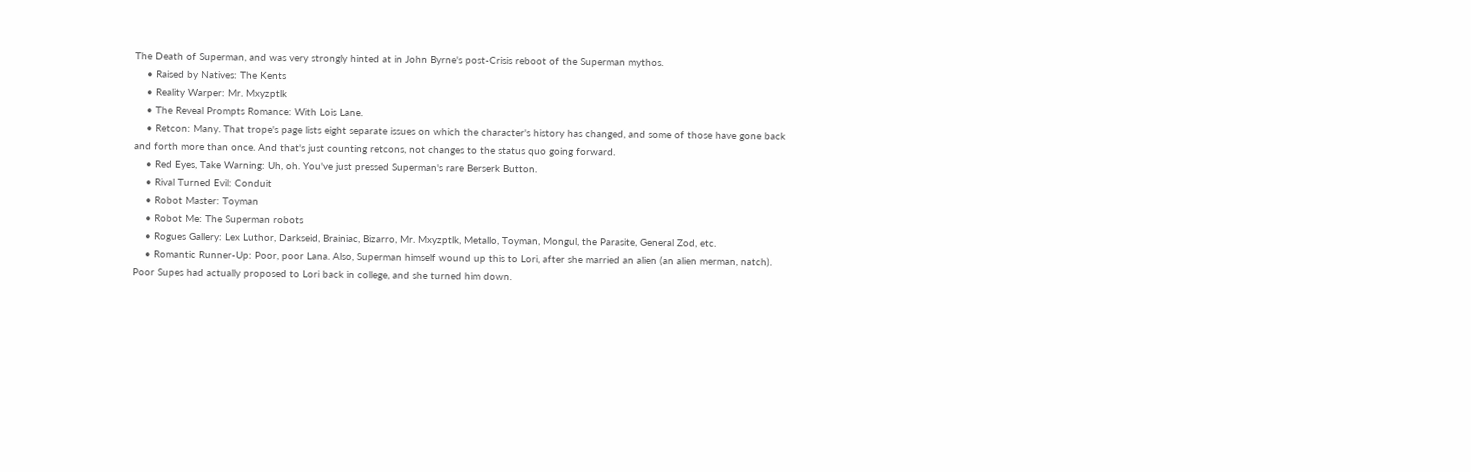The Death of Superman, and was very strongly hinted at in John Byrne's post-Crisis reboot of the Superman mythos.
    • Raised by Natives: The Kents
    • Reality Warper: Mr. Mxyzptlk
    • The Reveal Prompts Romance: With Lois Lane.
    • Retcon: Many. That trope's page lists eight separate issues on which the character's history has changed, and some of those have gone back and forth more than once. And that's just counting retcons, not changes to the status quo going forward.
    • Red Eyes, Take Warning: Uh, oh. You've just pressed Superman's rare Berserk Button.
    • Rival Turned Evil: Conduit
    • Robot Master: Toyman
    • Robot Me: The Superman robots
    • Rogues Gallery: Lex Luthor, Darkseid, Brainiac, Bizarro, Mr. Mxyzptlk, Metallo, Toyman, Mongul, the Parasite, General Zod, etc.
    • Romantic Runner-Up: Poor, poor Lana. Also, Superman himself wound up this to Lori, after she married an alien (an alien merman, natch). Poor Supes had actually proposed to Lori back in college, and she turned him down.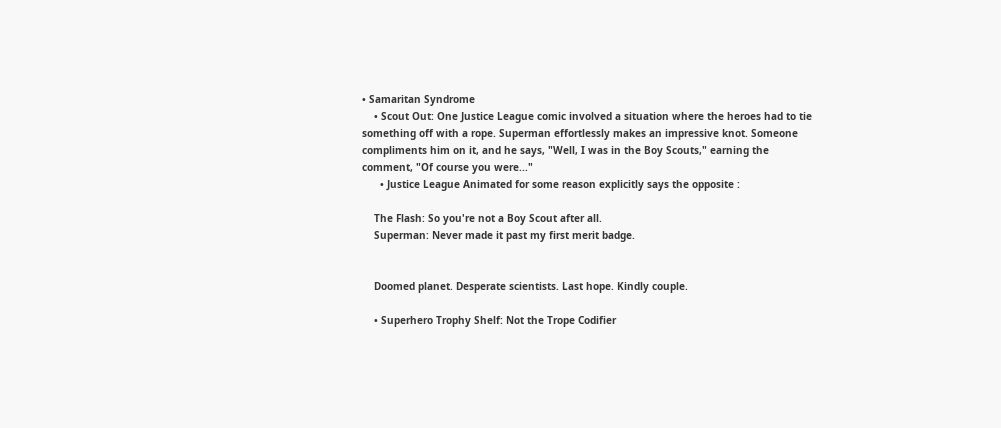• Samaritan Syndrome
    • Scout Out: One Justice League comic involved a situation where the heroes had to tie something off with a rope. Superman effortlessly makes an impressive knot. Someone compliments him on it, and he says, "Well, I was in the Boy Scouts," earning the comment, "Of course you were..."
      • Justice League Animated for some reason explicitly says the opposite :

    The Flash: So you're not a Boy Scout after all.
    Superman: Never made it past my first merit badge.


    Doomed planet. Desperate scientists. Last hope. Kindly couple.

    • Superhero Trophy Shelf: Not the Trope Codifier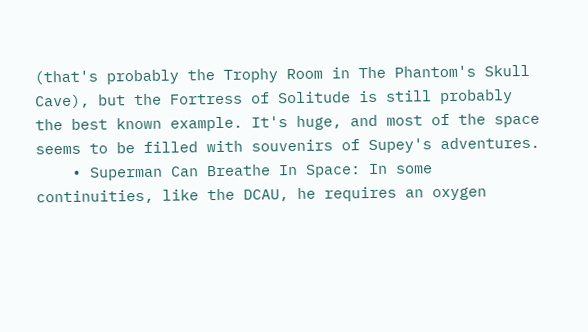(that's probably the Trophy Room in The Phantom's Skull Cave), but the Fortress of Solitude is still probably the best known example. It's huge, and most of the space seems to be filled with souvenirs of Supey's adventures.
    • Superman Can Breathe In Space: In some continuities, like the DCAU, he requires an oxygen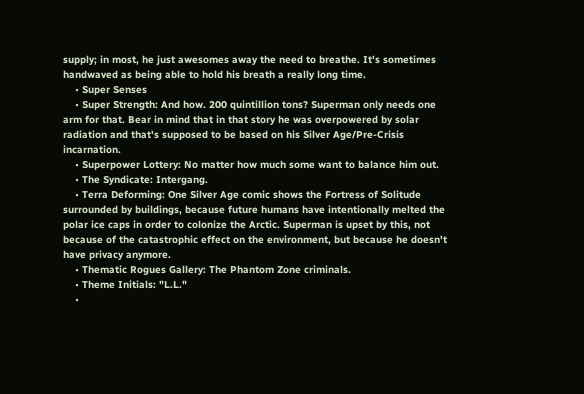supply; in most, he just awesomes away the need to breathe. It's sometimes handwaved as being able to hold his breath a really long time.
    • Super Senses
    • Super Strength: And how. 200 quintillion tons? Superman only needs one arm for that. Bear in mind that in that story he was overpowered by solar radiation and that's supposed to be based on his Silver Age/Pre-Crisis incarnation.
    • Superpower Lottery: No matter how much some want to balance him out.
    • The Syndicate: Intergang.
    • Terra Deforming: One Silver Age comic shows the Fortress of Solitude surrounded by buildings, because future humans have intentionally melted the polar ice caps in order to colonize the Arctic. Superman is upset by this, not because of the catastrophic effect on the environment, but because he doesn't have privacy anymore.
    • Thematic Rogues Gallery: The Phantom Zone criminals.
    • Theme Initials: "L.L."
    •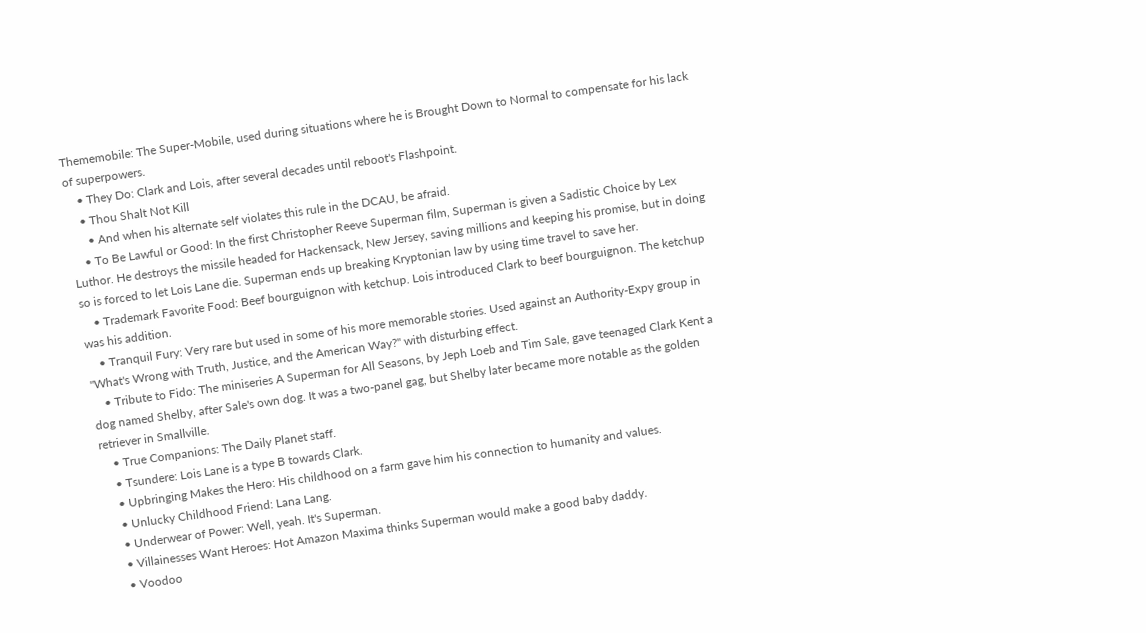Thememobile: The Super-Mobile, used during situations where he is Brought Down to Normal to compensate for his lack of superpowers.
    • They Do: Clark and Lois, after several decades until reboot's Flashpoint.
    • Thou Shalt Not Kill
      • And when his alternate self violates this rule in the DCAU, be afraid.
    • To Be Lawful or Good: In the first Christopher Reeve Superman film, Superman is given a Sadistic Choice by Lex Luthor. He destroys the missile headed for Hackensack, New Jersey, saving millions and keeping his promise, but in doing so is forced to let Lois Lane die. Superman ends up breaking Kryptonian law by using time travel to save her.
    • Trademark Favorite Food: Beef bourguignon with ketchup. Lois introduced Clark to beef bourguignon. The ketchup was his addition.
    • Tranquil Fury: Very rare but used in some of his more memorable stories. Used against an Authority-Expy group in "What's Wrong with Truth, Justice, and the American Way?" with disturbing effect.
    • Tribute to Fido: The miniseries A Superman for All Seasons, by Jeph Loeb and Tim Sale, gave teenaged Clark Kent a dog named Shelby, after Sale's own dog. It was a two-panel gag, but Shelby later became more notable as the golden retriever in Smallville.
    • True Companions: The Daily Planet staff.
    • Tsundere: Lois Lane is a type B towards Clark.
    • Upbringing Makes the Hero: His childhood on a farm gave him his connection to humanity and values.
    • Unlucky Childhood Friend: Lana Lang.
    • Underwear of Power: Well, yeah. It's Superman.
    • Villainesses Want Heroes: Hot Amazon Maxima thinks Superman would make a good baby daddy.
    • Voodoo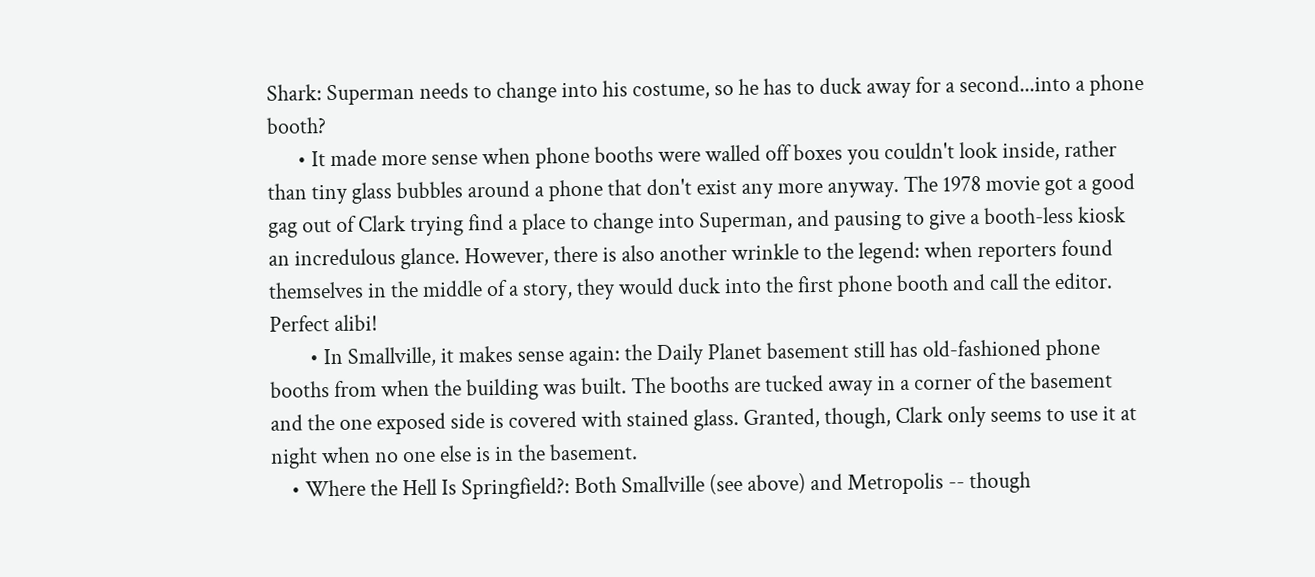Shark: Superman needs to change into his costume, so he has to duck away for a second...into a phone booth?
      • It made more sense when phone booths were walled off boxes you couldn't look inside, rather than tiny glass bubbles around a phone that don't exist any more anyway. The 1978 movie got a good gag out of Clark trying find a place to change into Superman, and pausing to give a booth-less kiosk an incredulous glance. However, there is also another wrinkle to the legend: when reporters found themselves in the middle of a story, they would duck into the first phone booth and call the editor. Perfect alibi!
        • In Smallville, it makes sense again: the Daily Planet basement still has old-fashioned phone booths from when the building was built. The booths are tucked away in a corner of the basement and the one exposed side is covered with stained glass. Granted, though, Clark only seems to use it at night when no one else is in the basement.
    • Where the Hell Is Springfield?: Both Smallville (see above) and Metropolis -- though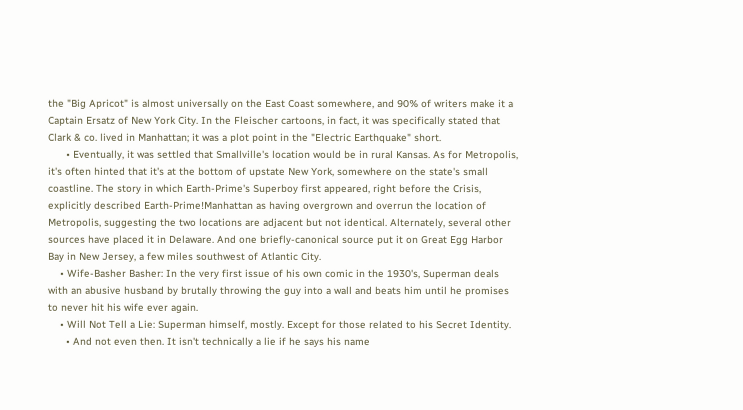the "Big Apricot" is almost universally on the East Coast somewhere, and 90% of writers make it a Captain Ersatz of New York City. In the Fleischer cartoons, in fact, it was specifically stated that Clark & co. lived in Manhattan; it was a plot point in the "Electric Earthquake" short.
      • Eventually, it was settled that Smallville's location would be in rural Kansas. As for Metropolis, it's often hinted that it's at the bottom of upstate New York, somewhere on the state's small coastline. The story in which Earth-Prime's Superboy first appeared, right before the Crisis, explicitly described Earth-Prime!Manhattan as having overgrown and overrun the location of Metropolis, suggesting the two locations are adjacent but not identical. Alternately, several other sources have placed it in Delaware. And one briefly-canonical source put it on Great Egg Harbor Bay in New Jersey, a few miles southwest of Atlantic City.
    • Wife-Basher Basher: In the very first issue of his own comic in the 1930's, Superman deals with an abusive husband by brutally throwing the guy into a wall and beats him until he promises to never hit his wife ever again.
    • Will Not Tell a Lie: Superman himself, mostly. Except for those related to his Secret Identity.
      • And not even then. It isn't technically a lie if he says his name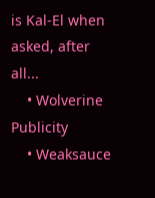is Kal-El when asked, after all...
    • Wolverine Publicity
    • Weaksauce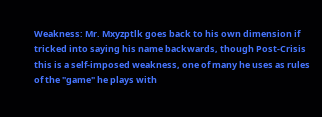Weakness: Mr. Mxyzptlk goes back to his own dimension if tricked into saying his name backwards, though Post-Crisis this is a self-imposed weakness, one of many he uses as rules of the "game" he plays with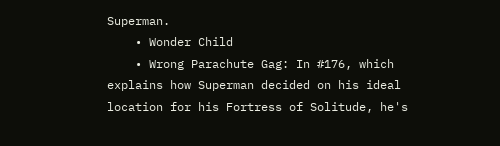Superman.
    • Wonder Child
    • Wrong Parachute Gag: In #176, which explains how Superman decided on his ideal location for his Fortress of Solitude, he's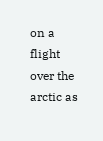on a flight over the arctic as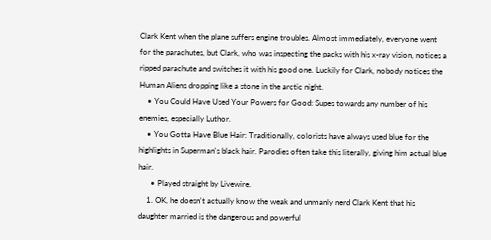Clark Kent when the plane suffers engine troubles. Almost immediately, everyone went for the parachutes, but Clark, who was inspecting the packs with his x-ray vision, notices a ripped parachute and switches it with his good one. Luckily for Clark, nobody notices the Human Aliens dropping like a stone in the arctic night.
    • You Could Have Used Your Powers for Good: Supes towards any number of his enemies, especially Luthor.
    • You Gotta Have Blue Hair: Traditionally, colorists have always used blue for the highlights in Superman's black hair. Parodies often take this literally, giving him actual blue hair.
      • Played straight by Livewire.
    1. OK, he doesn't actually know the weak and unmanly nerd Clark Kent that his daughter married is the dangerous and powerful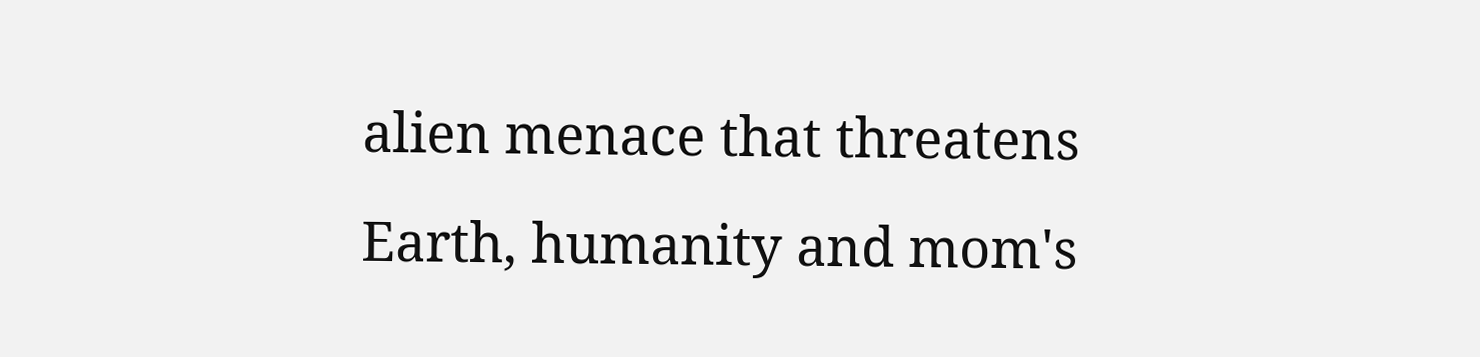alien menace that threatens Earth, humanity and mom's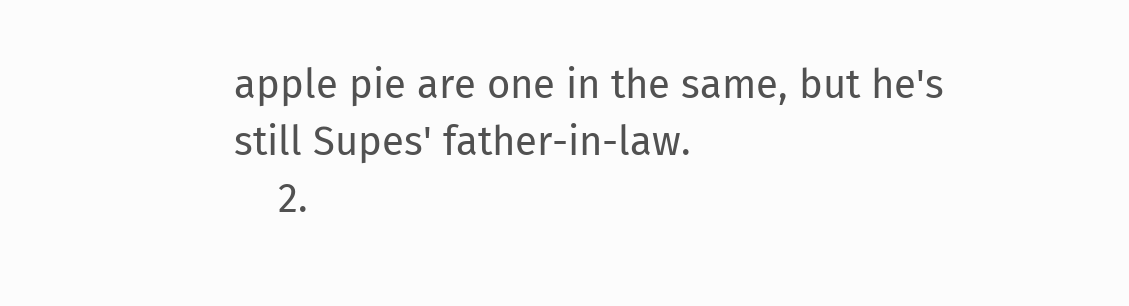apple pie are one in the same, but he's still Supes' father-in-law.
    2.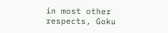in most other respects, Goku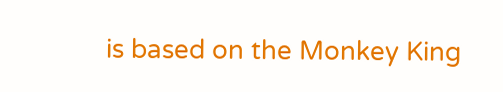is based on the Monkey King